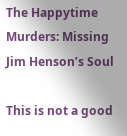The Happytime Murders: Missing Jim Henson’s Soul

This is not a good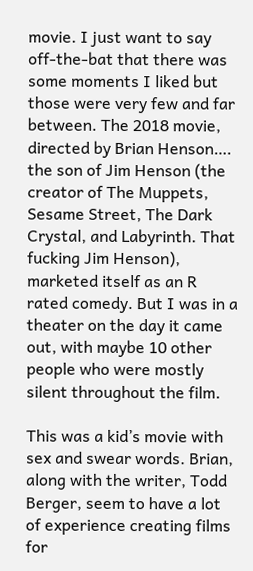movie. I just want to say off-the-bat that there was some moments I liked but those were very few and far between. The 2018 movie, directed by Brian Henson…. the son of Jim Henson (the creator of The Muppets, Sesame Street, The Dark Crystal, and Labyrinth. That fucking Jim Henson), marketed itself as an R rated comedy. But I was in a theater on the day it came out, with maybe 10 other people who were mostly silent throughout the film.

This was a kid’s movie with sex and swear words. Brian, along with the writer, Todd Berger, seem to have a lot of experience creating films for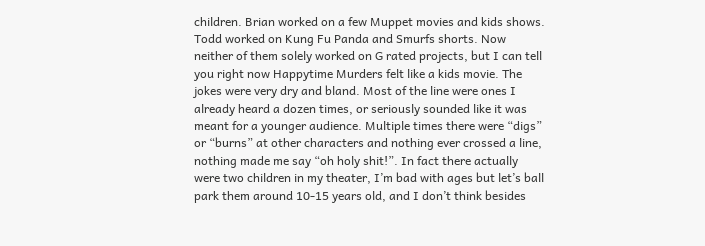children. Brian worked on a few Muppet movies and kids shows. Todd worked on Kung Fu Panda and Smurfs shorts. Now neither of them solely worked on G rated projects, but I can tell you right now Happytime Murders felt like a kids movie. The jokes were very dry and bland. Most of the line were ones I already heard a dozen times, or seriously sounded like it was meant for a younger audience. Multiple times there were “digs” or “burns” at other characters and nothing ever crossed a line, nothing made me say “oh holy shit!”. In fact there actually were two children in my theater, I’m bad with ages but let’s ball park them around 10-15 years old, and I don’t think besides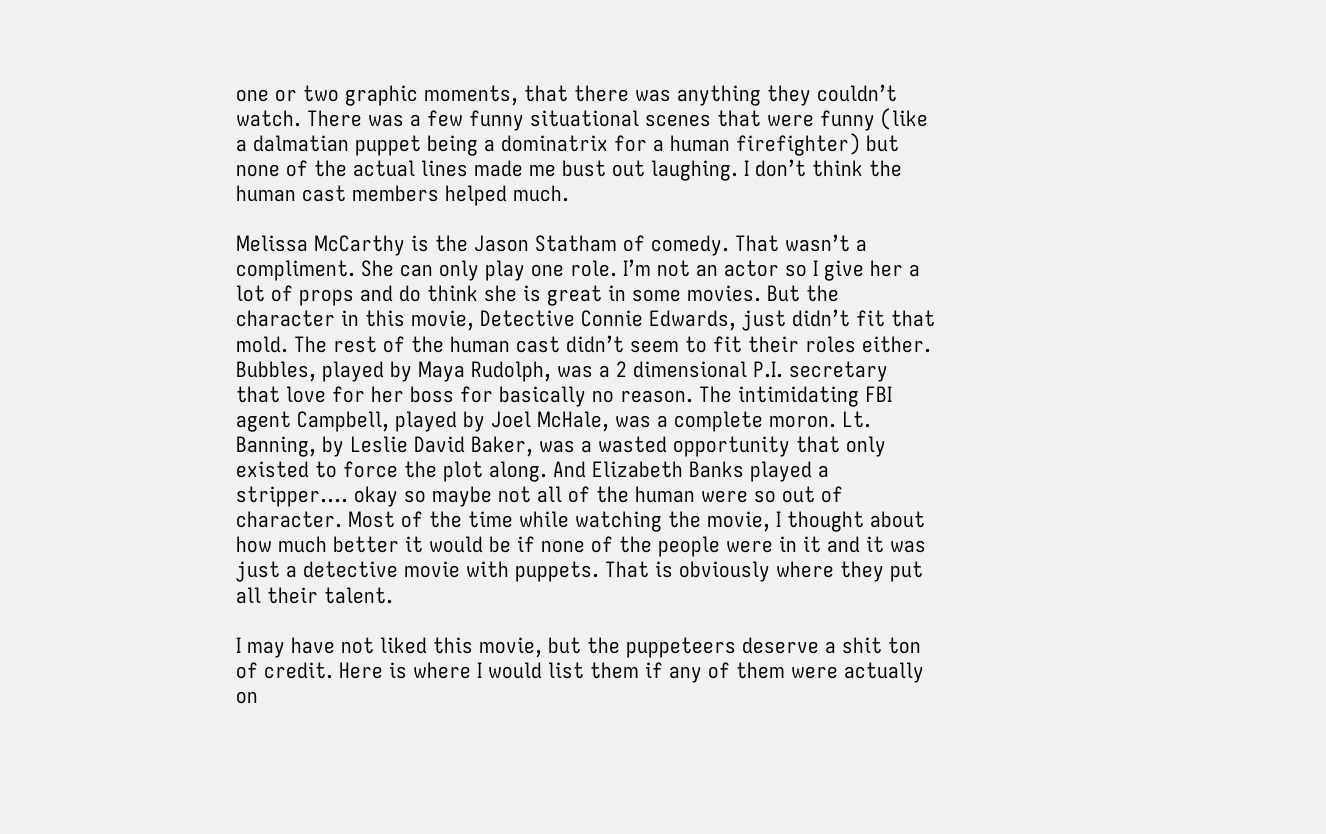one or two graphic moments, that there was anything they couldn’t watch. There was a few funny situational scenes that were funny (like a dalmatian puppet being a dominatrix for a human firefighter) but none of the actual lines made me bust out laughing. I don’t think the human cast members helped much.

Melissa McCarthy is the Jason Statham of comedy. That wasn’t a compliment. She can only play one role. I’m not an actor so I give her a lot of props and do think she is great in some movies. But the character in this movie, Detective Connie Edwards, just didn’t fit that mold. The rest of the human cast didn’t seem to fit their roles either. Bubbles, played by Maya Rudolph, was a 2 dimensional P.I. secretary that love for her boss for basically no reason. The intimidating FBI agent Campbell, played by Joel McHale, was a complete moron. Lt. Banning, by Leslie David Baker, was a wasted opportunity that only existed to force the plot along. And Elizabeth Banks played a stripper…. okay so maybe not all of the human were so out of character. Most of the time while watching the movie, I thought about how much better it would be if none of the people were in it and it was just a detective movie with puppets. That is obviously where they put all their talent.

I may have not liked this movie, but the puppeteers deserve a shit ton of credit. Here is where I would list them if any of them were actually on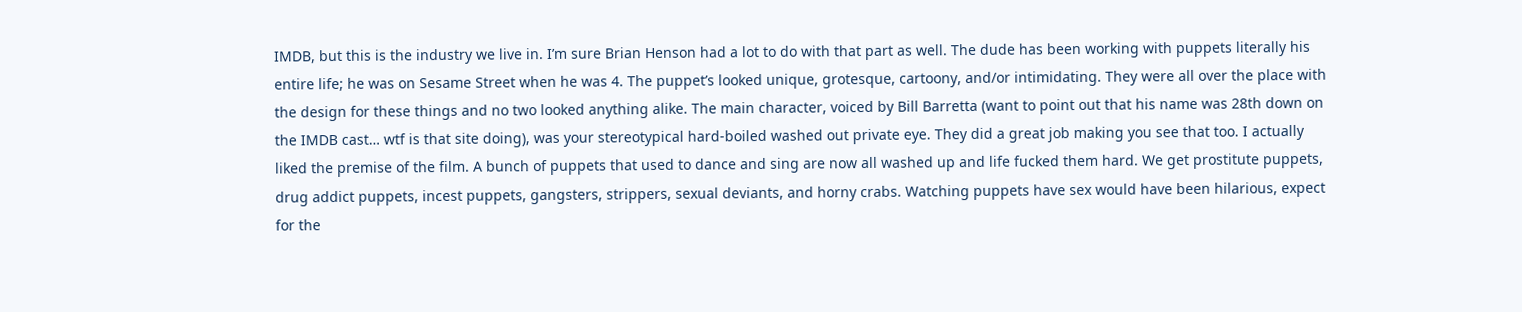IMDB, but this is the industry we live in. I’m sure Brian Henson had a lot to do with that part as well. The dude has been working with puppets literally his entire life; he was on Sesame Street when he was 4. The puppet’s looked unique, grotesque, cartoony, and/or intimidating. They were all over the place with the design for these things and no two looked anything alike. The main character, voiced by Bill Barretta (want to point out that his name was 28th down on the IMDB cast… wtf is that site doing), was your stereotypical hard-boiled washed out private eye. They did a great job making you see that too. I actually liked the premise of the film. A bunch of puppets that used to dance and sing are now all washed up and life fucked them hard. We get prostitute puppets, drug addict puppets, incest puppets, gangsters, strippers, sexual deviants, and horny crabs. Watching puppets have sex would have been hilarious, expect for the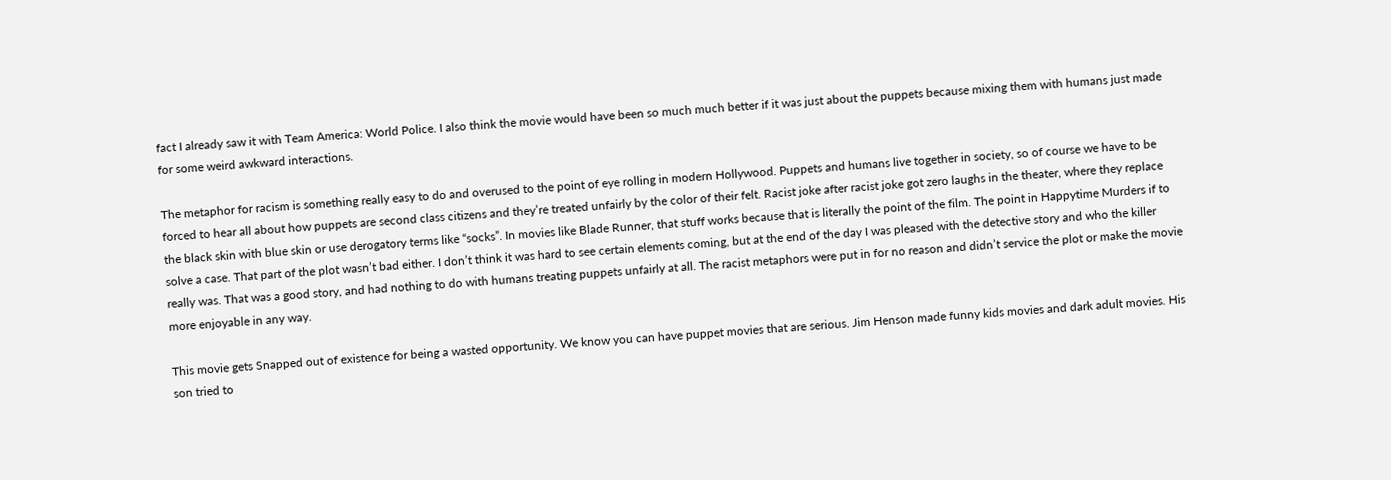fact I already saw it with Team America: World Police. I also think the movie would have been so much much better if it was just about the puppets because mixing them with humans just made for some weird awkward interactions.

The metaphor for racism is something really easy to do and overused to the point of eye rolling in modern Hollywood. Puppets and humans live together in society, so of course we have to be forced to hear all about how puppets are second class citizens and they’re treated unfairly by the color of their felt. Racist joke after racist joke got zero laughs in the theater, where they replace the black skin with blue skin or use derogatory terms like “socks”. In movies like Blade Runner, that stuff works because that is literally the point of the film. The point in Happytime Murders if to solve a case. That part of the plot wasn’t bad either. I don’t think it was hard to see certain elements coming, but at the end of the day I was pleased with the detective story and who the killer really was. That was a good story, and had nothing to do with humans treating puppets unfairly at all. The racist metaphors were put in for no reason and didn’t service the plot or make the movie more enjoyable in any way.

This movie gets Snapped out of existence for being a wasted opportunity. We know you can have puppet movies that are serious. Jim Henson made funny kids movies and dark adult movies. His son tried to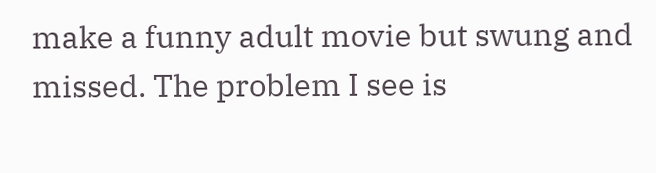make a funny adult movie but swung and missed. The problem I see is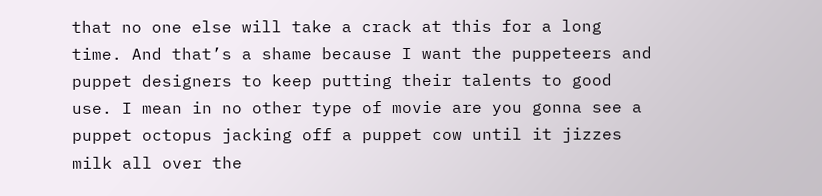that no one else will take a crack at this for a long time. And that’s a shame because I want the puppeteers and puppet designers to keep putting their talents to good use. I mean in no other type of movie are you gonna see a puppet octopus jacking off a puppet cow until it jizzes milk all over the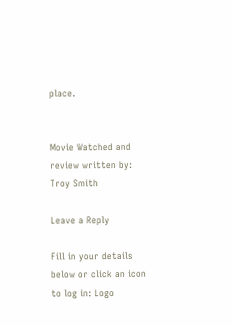place.


Movie Watched and review written by: Troy Smith

Leave a Reply

Fill in your details below or click an icon to log in: Logo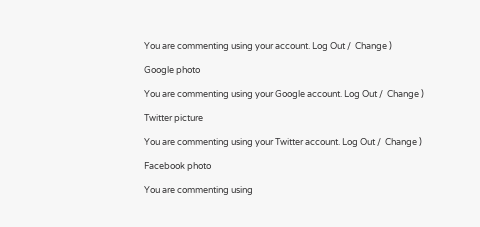You are commenting using your account. Log Out /  Change )

Google photo

You are commenting using your Google account. Log Out /  Change )

Twitter picture

You are commenting using your Twitter account. Log Out /  Change )

Facebook photo

You are commenting using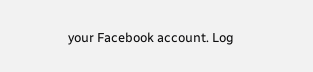your Facebook account. Log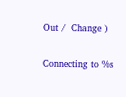Out /  Change )

Connecting to %s